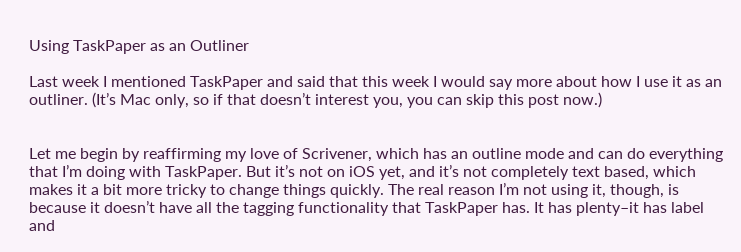Using TaskPaper as an Outliner

Last week I mentioned TaskPaper and said that this week I would say more about how I use it as an outliner. (It’s Mac only, so if that doesn’t interest you, you can skip this post now.)


Let me begin by reaffirming my love of Scrivener, which has an outline mode and can do everything that I’m doing with TaskPaper. But it’s not on iOS yet, and it’s not completely text based, which makes it a bit more tricky to change things quickly. The real reason I’m not using it, though, is because it doesn’t have all the tagging functionality that TaskPaper has. It has plenty–it has label and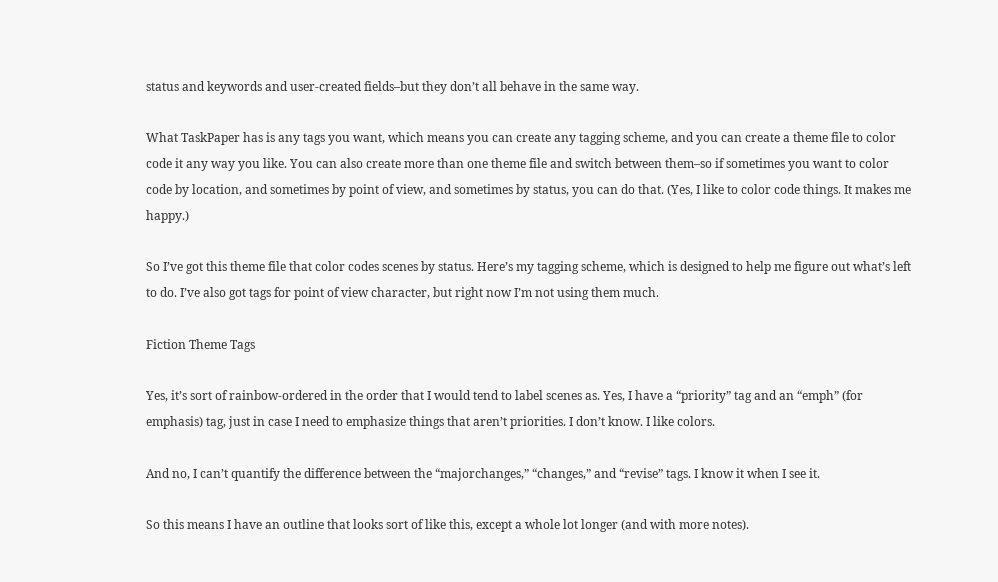status and keywords and user-created fields–but they don’t all behave in the same way.

What TaskPaper has is any tags you want, which means you can create any tagging scheme, and you can create a theme file to color code it any way you like. You can also create more than one theme file and switch between them–so if sometimes you want to color code by location, and sometimes by point of view, and sometimes by status, you can do that. (Yes, I like to color code things. It makes me happy.)

So I’ve got this theme file that color codes scenes by status. Here’s my tagging scheme, which is designed to help me figure out what’s left to do. I’ve also got tags for point of view character, but right now I’m not using them much.

Fiction Theme Tags

Yes, it’s sort of rainbow-ordered in the order that I would tend to label scenes as. Yes, I have a “priority” tag and an “emph” (for emphasis) tag, just in case I need to emphasize things that aren’t priorities. I don’t know. I like colors.

And no, I can’t quantify the difference between the “majorchanges,” “changes,” and “revise” tags. I know it when I see it.

So this means I have an outline that looks sort of like this, except a whole lot longer (and with more notes).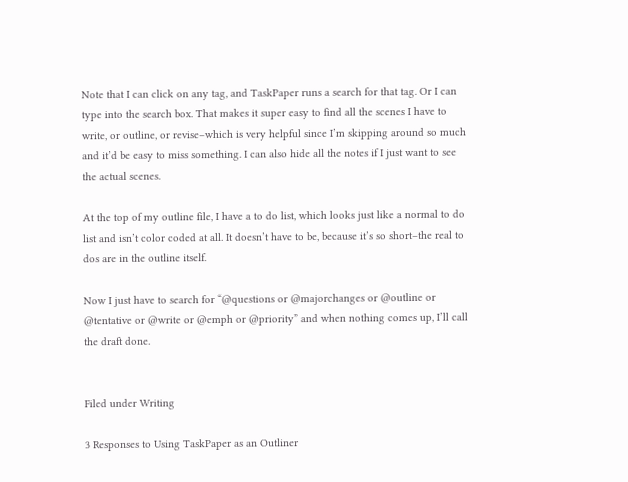Note that I can click on any tag, and TaskPaper runs a search for that tag. Or I can type into the search box. That makes it super easy to find all the scenes I have to write, or outline, or revise–which is very helpful since I’m skipping around so much and it’d be easy to miss something. I can also hide all the notes if I just want to see the actual scenes.

At the top of my outline file, I have a to do list, which looks just like a normal to do list and isn’t color coded at all. It doesn’t have to be, because it’s so short–the real to dos are in the outline itself.

Now I just have to search for “@questions or @majorchanges or @outline or @tentative or @write or @emph or @priority” and when nothing comes up, I’ll call the draft done.


Filed under Writing

3 Responses to Using TaskPaper as an Outliner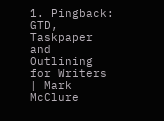1. Pingback: GTD, Taskpaper and Outlining for Writers | Mark McClure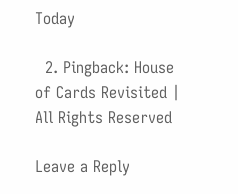Today

  2. Pingback: House of Cards Revisited | All Rights Reserved

Leave a Reply